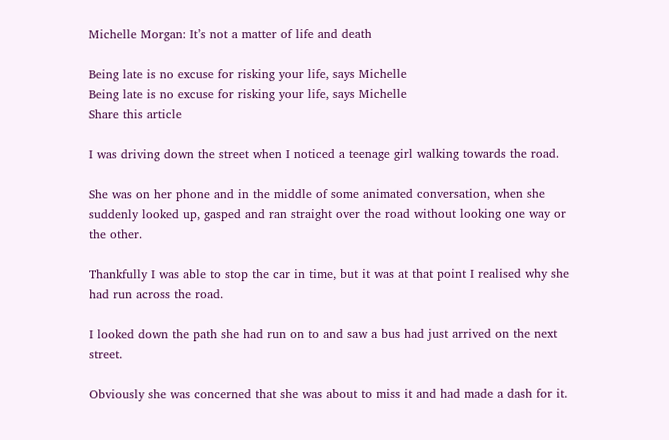Michelle Morgan: It’s not a matter of life and death

Being late is no excuse for risking your life, says Michelle
Being late is no excuse for risking your life, says Michelle
Share this article

I was driving down the street when I noticed a teenage girl walking towards the road.

She was on her phone and in the middle of some animated conversation, when she suddenly looked up, gasped and ran straight over the road without looking one way or the other.

Thankfully I was able to stop the car in time, but it was at that point I realised why she had run across the road.

I looked down the path she had run on to and saw a bus had just arrived on the next street.

Obviously she was concerned that she was about to miss it and had made a dash for it.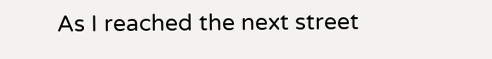As I reached the next street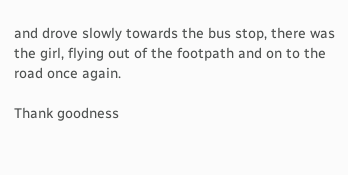and drove slowly towards the bus stop, there was the girl, flying out of the footpath and on to the road once again.

Thank goodness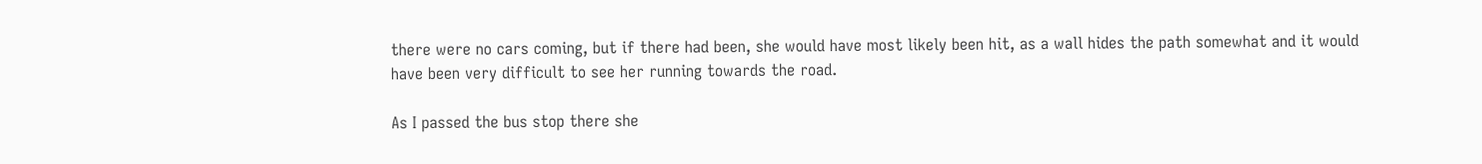there were no cars coming, but if there had been, she would have most likely been hit, as a wall hides the path somewhat and it would have been very difficult to see her running towards the road.

As I passed the bus stop there she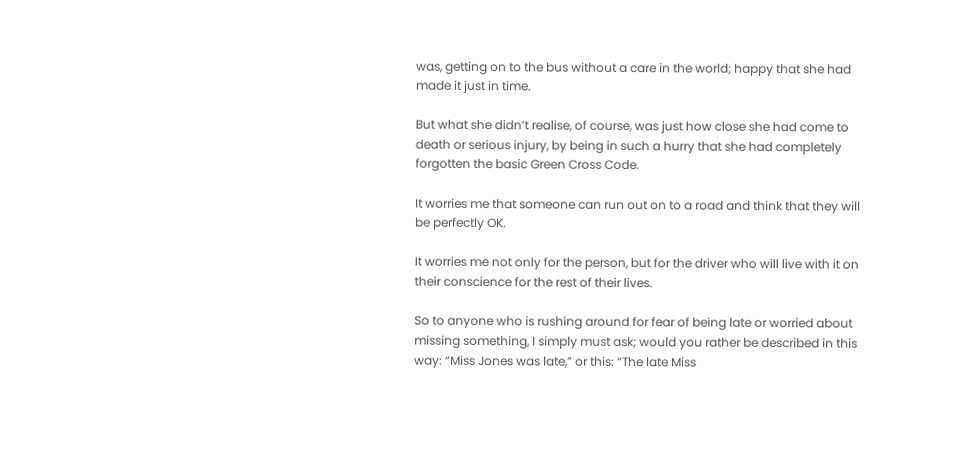was, getting on to the bus without a care in the world; happy that she had made it just in time.

But what she didn’t realise, of course, was just how close she had come to death or serious injury, by being in such a hurry that she had completely forgotten the basic Green Cross Code.

It worries me that someone can run out on to a road and think that they will be perfectly OK.

It worries me not only for the person, but for the driver who will live with it on their conscience for the rest of their lives.

So to anyone who is rushing around for fear of being late or worried about missing something, I simply must ask; would you rather be described in this way: “Miss Jones was late,” or this: “The late Miss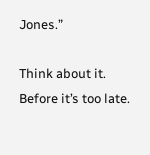Jones.”

Think about it. Before it’s too late.